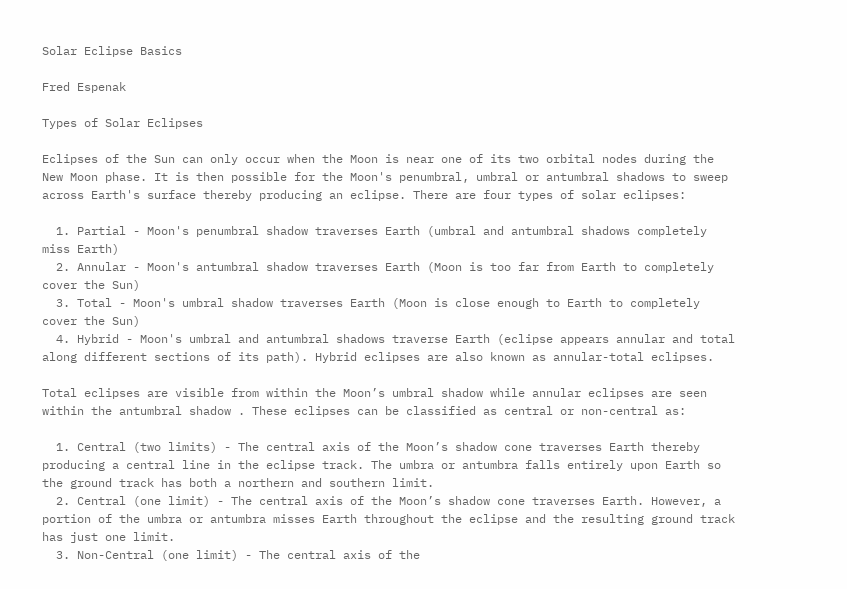Solar Eclipse Basics

Fred Espenak

Types of Solar Eclipses

Eclipses of the Sun can only occur when the Moon is near one of its two orbital nodes during the New Moon phase. It is then possible for the Moon's penumbral, umbral or antumbral shadows to sweep across Earth's surface thereby producing an eclipse. There are four types of solar eclipses:

  1. Partial - Moon's penumbral shadow traverses Earth (umbral and antumbral shadows completely miss Earth)
  2. Annular - Moon's antumbral shadow traverses Earth (Moon is too far from Earth to completely cover the Sun)
  3. Total - Moon's umbral shadow traverses Earth (Moon is close enough to Earth to completely cover the Sun)
  4. Hybrid - Moon's umbral and antumbral shadows traverse Earth (eclipse appears annular and total along different sections of its path). Hybrid eclipses are also known as annular-total eclipses.

Total eclipses are visible from within the Moon’s umbral shadow while annular eclipses are seen within the antumbral shadow . These eclipses can be classified as central or non-central as:

  1. Central (two limits) - The central axis of the Moon’s shadow cone traverses Earth thereby producing a central line in the eclipse track. The umbra or antumbra falls entirely upon Earth so the ground track has both a northern and southern limit.
  2. Central (one limit) - The central axis of the Moon’s shadow cone traverses Earth. However, a portion of the umbra or antumbra misses Earth throughout the eclipse and the resulting ground track has just one limit.
  3. Non-Central (one limit) - The central axis of the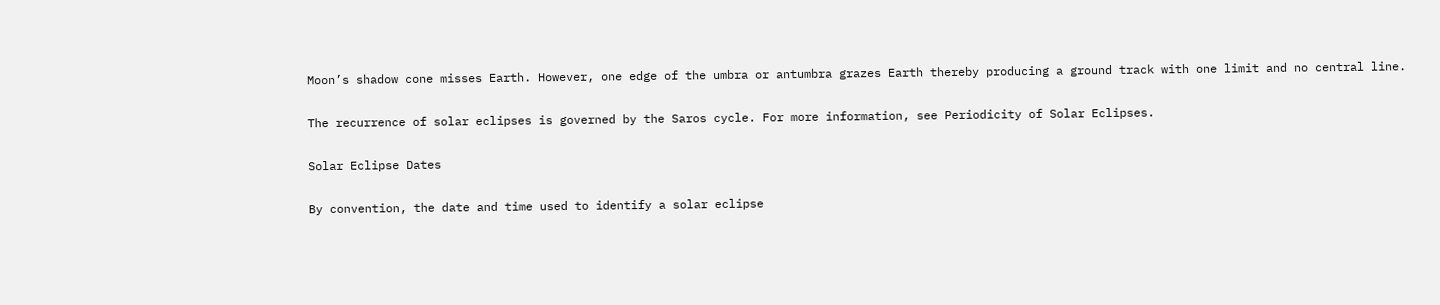Moon’s shadow cone misses Earth. However, one edge of the umbra or antumbra grazes Earth thereby producing a ground track with one limit and no central line.

The recurrence of solar eclipses is governed by the Saros cycle. For more information, see Periodicity of Solar Eclipses.

Solar Eclipse Dates

By convention, the date and time used to identify a solar eclipse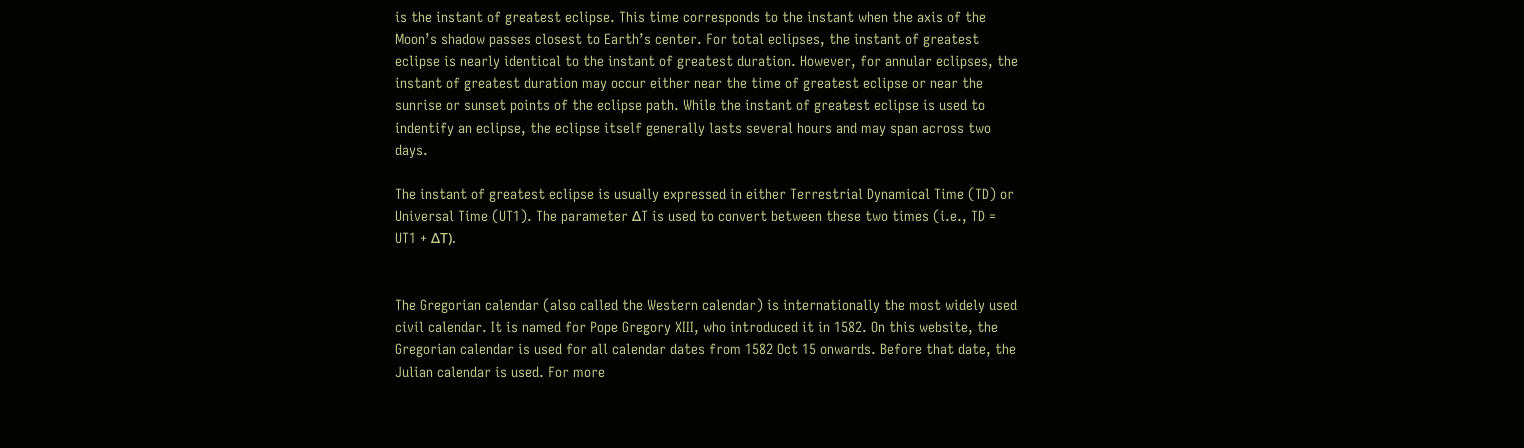is the instant of greatest eclipse. This time corresponds to the instant when the axis of the Moon’s shadow passes closest to Earth’s center. For total eclipses, the instant of greatest eclipse is nearly identical to the instant of greatest duration. However, for annular eclipses, the instant of greatest duration may occur either near the time of greatest eclipse or near the sunrise or sunset points of the eclipse path. While the instant of greatest eclipse is used to indentify an eclipse, the eclipse itself generally lasts several hours and may span across two days.

The instant of greatest eclipse is usually expressed in either Terrestrial Dynamical Time (TD) or Universal Time (UT1). The parameter ΔT is used to convert between these two times (i.e., TD = UT1 + ΔT).


The Gregorian calendar (also called the Western calendar) is internationally the most widely used civil calendar. It is named for Pope Gregory XIII, who introduced it in 1582. On this website, the Gregorian calendar is used for all calendar dates from 1582 Oct 15 onwards. Before that date, the Julian calendar is used. For more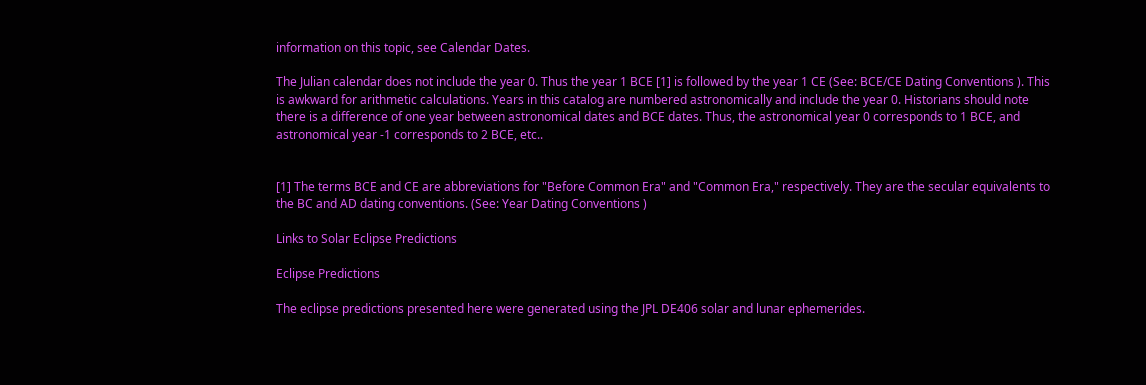information on this topic, see Calendar Dates.

The Julian calendar does not include the year 0. Thus the year 1 BCE [1] is followed by the year 1 CE (See: BCE/CE Dating Conventions ). This is awkward for arithmetic calculations. Years in this catalog are numbered astronomically and include the year 0. Historians should note there is a difference of one year between astronomical dates and BCE dates. Thus, the astronomical year 0 corresponds to 1 BCE, and astronomical year -1 corresponds to 2 BCE, etc..


[1] The terms BCE and CE are abbreviations for "Before Common Era" and "Common Era," respectively. They are the secular equivalents to the BC and AD dating conventions. (See: Year Dating Conventions )

Links to Solar Eclipse Predictions

Eclipse Predictions

The eclipse predictions presented here were generated using the JPL DE406 solar and lunar ephemerides.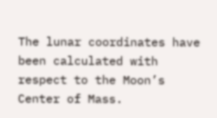The lunar coordinates have been calculated with respect to the Moon’s Center of Mass.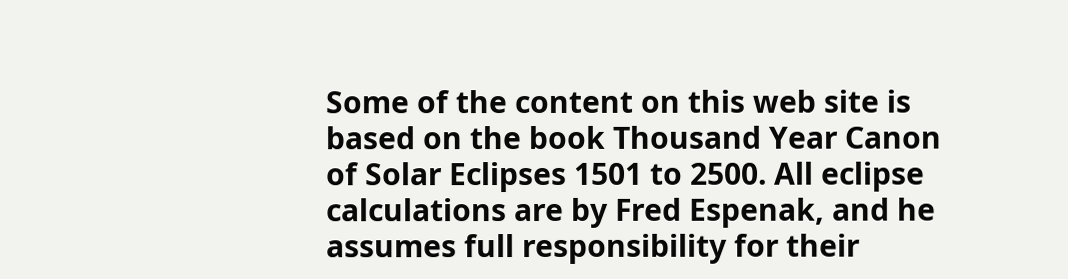Some of the content on this web site is based on the book Thousand Year Canon of Solar Eclipses 1501 to 2500. All eclipse calculations are by Fred Espenak, and he assumes full responsibility for their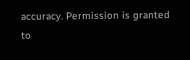accuracy. Permission is granted to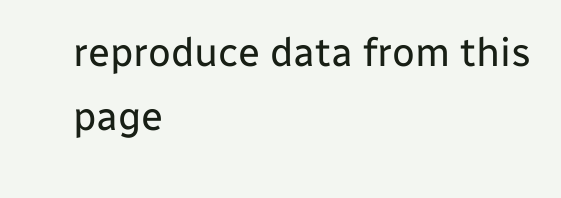reproduce data from this page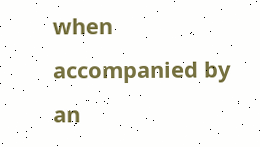when accompanied by an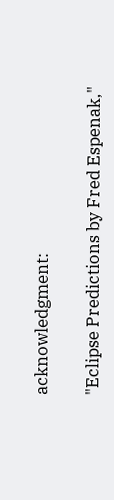acknowledgment:

"Eclipse Predictions by Fred Espenak,"